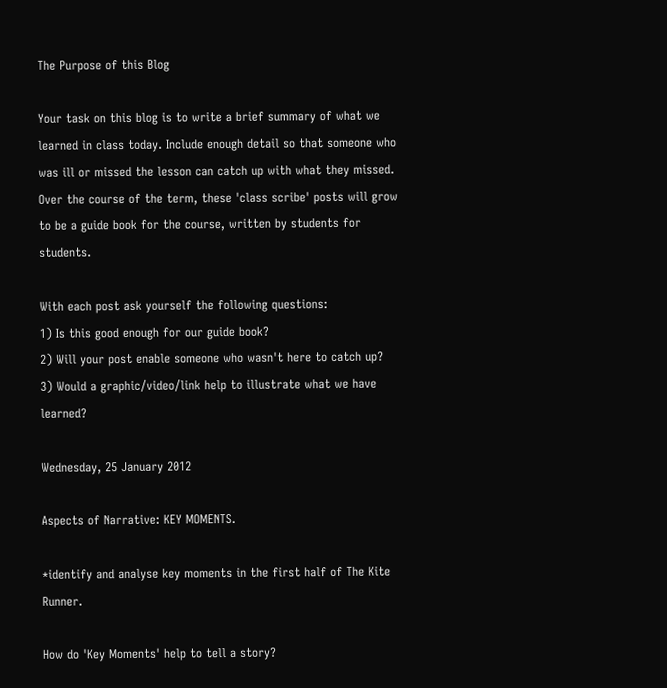The Purpose of this Blog

Your task on this blog is to write a brief summary of what we learned in class today. Include enough detail so that someone who was ill or missed the lesson can catch up with what they missed. Over the course of the term, these 'class scribe' posts will grow to be a guide book for the course, written by students for students.

With each post ask yourself the following questions:
1) Is this good enough for our guide book?
2) Will your post enable someone who wasn't here to catch up?
3) Would a graphic/video/link help to illustrate what we have learned?

Wednesday, 25 January 2012

Aspects of Narrative: KEY MOMENTS.

*identify and analyse key moments in the first half of The Kite Runner.

How do 'Key Moments' help to tell a story?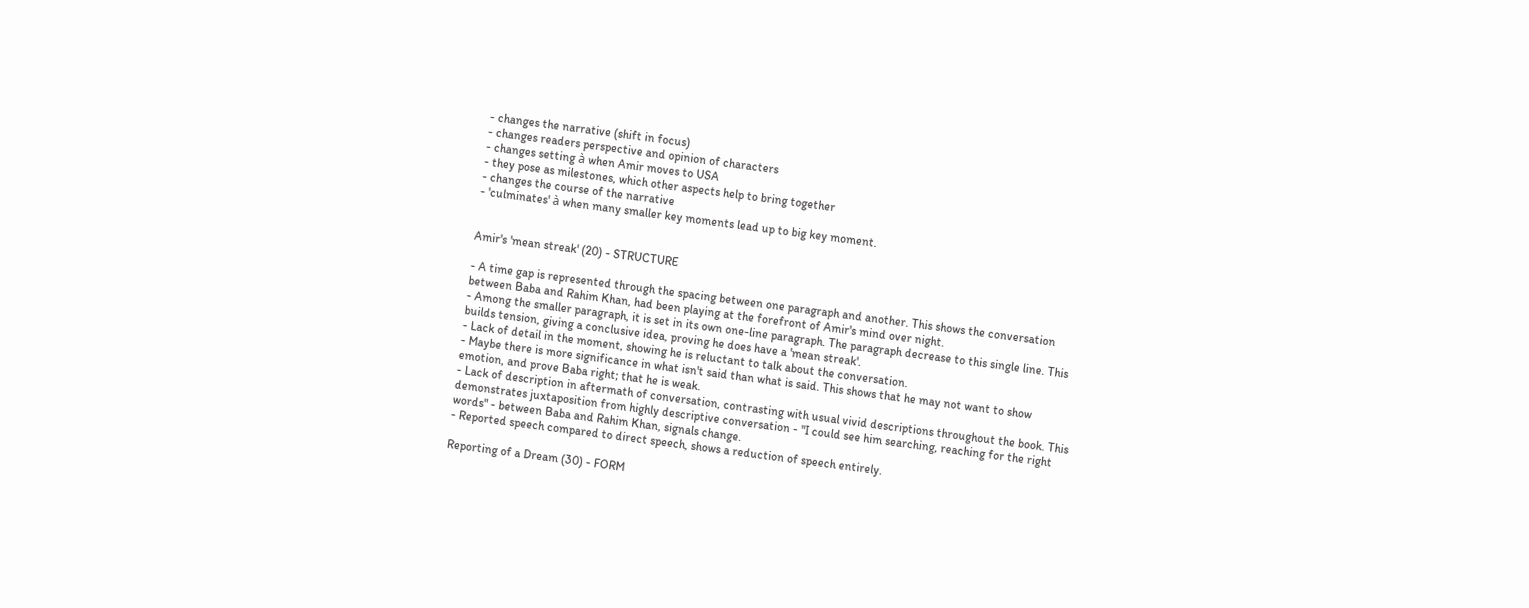- changes the narrative (shift in focus)
- changes readers perspective and opinion of characters
- changes setting à when Amir moves to USA
- they pose as milestones, which other aspects help to bring together
- changes the course of the narrative
- 'culminates' à when many smaller key moments lead up to big key moment.


Amir's 'mean streak' (20) - STRUCTURE

- A time gap is represented through the spacing between one paragraph and another. This shows the conversation between Baba and Rahim Khan, had been playing at the forefront of Amir's mind over night.
- Among the smaller paragraph, it is set in its own one-line paragraph. The paragraph decrease to this single line. This builds tension, giving a conclusive idea, proving he does have a 'mean streak'.
- Lack of detail in the moment, showing he is reluctant to talk about the conversation.
- Maybe there is more significance in what isn't said than what is said. This shows that he may not want to show emotion, and prove Baba right; that he is weak.
- Lack of description in aftermath of conversation, contrasting with usual vivid descriptions throughout the book. This demonstrates juxtaposition from highly descriptive conversation - "I could see him searching, reaching for the right words" - between Baba and Rahim Khan, signals change.
- Reported speech compared to direct speech, shows a reduction of speech entirely.

Reporting of a Dream (30) - FORM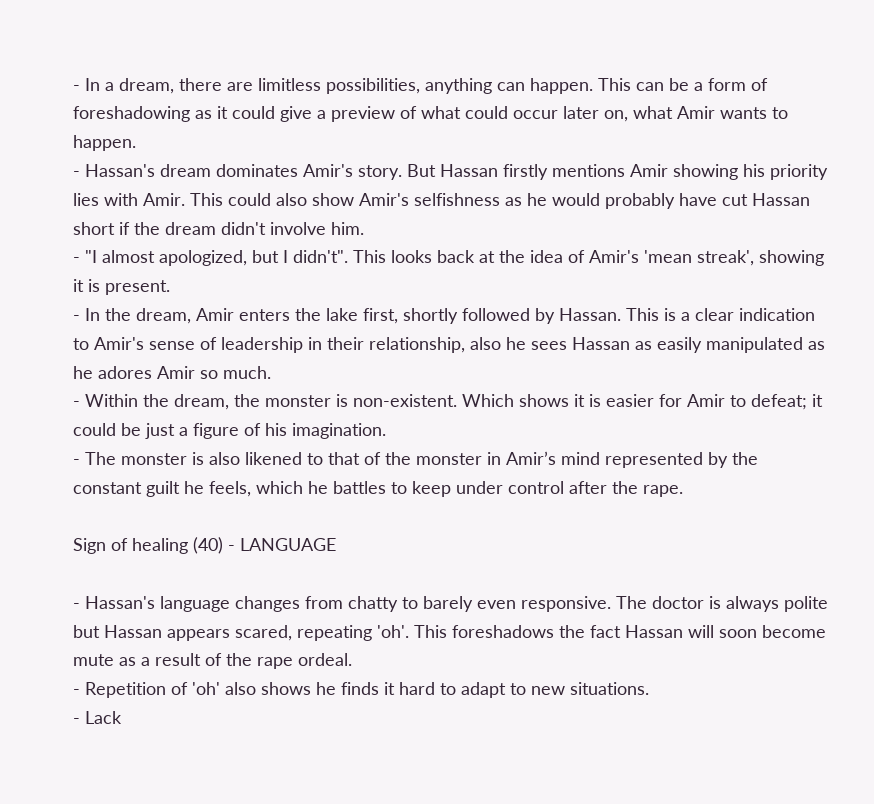- In a dream, there are limitless possibilities, anything can happen. This can be a form of foreshadowing as it could give a preview of what could occur later on, what Amir wants to happen.
- Hassan's dream dominates Amir's story. But Hassan firstly mentions Amir showing his priority lies with Amir. This could also show Amir's selfishness as he would probably have cut Hassan short if the dream didn't involve him.
- "I almost apologized, but I didn't". This looks back at the idea of Amir's 'mean streak', showing it is present.
- In the dream, Amir enters the lake first, shortly followed by Hassan. This is a clear indication to Amir's sense of leadership in their relationship, also he sees Hassan as easily manipulated as he adores Amir so much.
- Within the dream, the monster is non-existent. Which shows it is easier for Amir to defeat; it could be just a figure of his imagination.
- The monster is also likened to that of the monster in Amir’s mind represented by the constant guilt he feels, which he battles to keep under control after the rape.

Sign of healing (40) - LANGUAGE

- Hassan's language changes from chatty to barely even responsive. The doctor is always polite but Hassan appears scared, repeating 'oh'. This foreshadows the fact Hassan will soon become mute as a result of the rape ordeal.
- Repetition of 'oh' also shows he finds it hard to adapt to new situations.
- Lack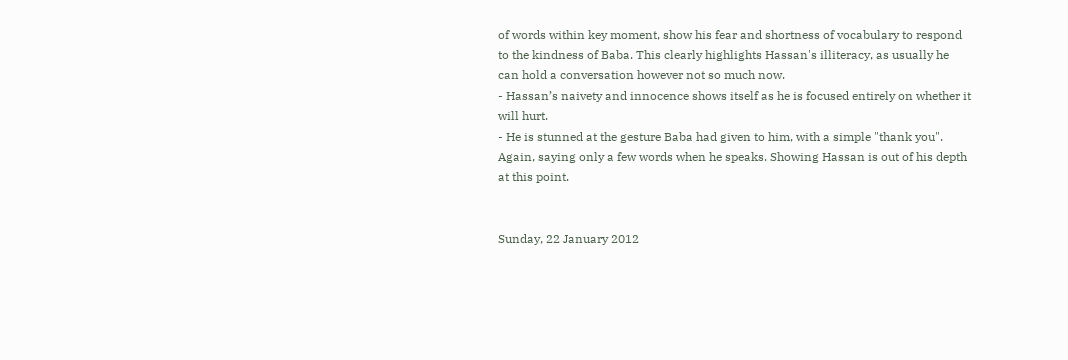of words within key moment, show his fear and shortness of vocabulary to respond to the kindness of Baba. This clearly highlights Hassan's illiteracy, as usually he can hold a conversation however not so much now.
- Hassan’s naivety and innocence shows itself as he is focused entirely on whether it will hurt.
- He is stunned at the gesture Baba had given to him, with a simple "thank you". Again, saying only a few words when he speaks. Showing Hassan is out of his depth at this point.


Sunday, 22 January 2012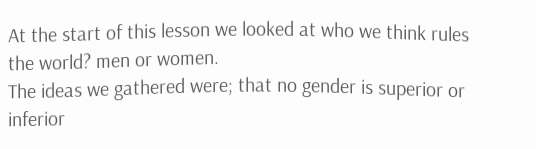At the start of this lesson we looked at who we think rules the world? men or women.
The ideas we gathered were; that no gender is superior or inferior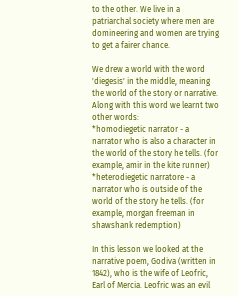to the other. We live in a patriarchal society where men are domineering and women are trying to get a fairer chance.

We drew a world with the word 'diegesis' in the middle, meaning the world of the story or narrative. Along with this word we learnt two other words:
*homodiegetic narrator - a narrator who is also a character in the world of the story he tells. (for example, amir in the kite runner)
*heterodiegetic narratore - a narrator who is outside of the world of the story he tells. (for example, morgan freeman in shawshank redemption)

In this lesson we looked at the narrative poem, Godiva (written in 1842), who is the wife of Leofric, Earl of Mercia. Leofric was an evil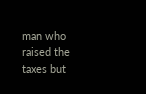man who raised the taxes but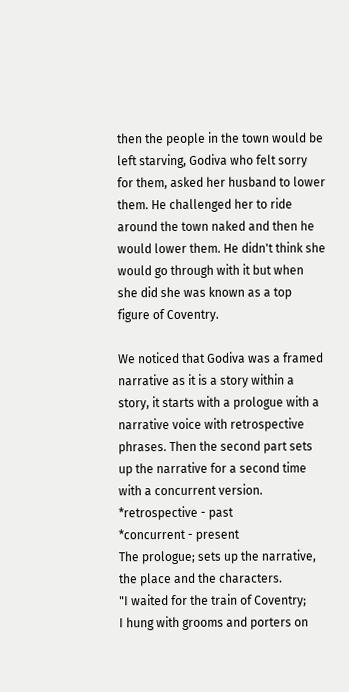then the people in the town would be left starving, Godiva who felt sorry for them, asked her husband to lower them. He challenged her to ride around the town naked and then he would lower them. He didn't think she would go through with it but when she did she was known as a top figure of Coventry.

We noticed that Godiva was a framed narrative as it is a story within a story, it starts with a prologue with a narrative voice with retrospective phrases. Then the second part sets up the narrative for a second time with a concurrent version.
*retrospective - past
*concurrent - present
The prologue; sets up the narrative, the place and the characters.
"I waited for the train of Coventry;
I hung with grooms and porters on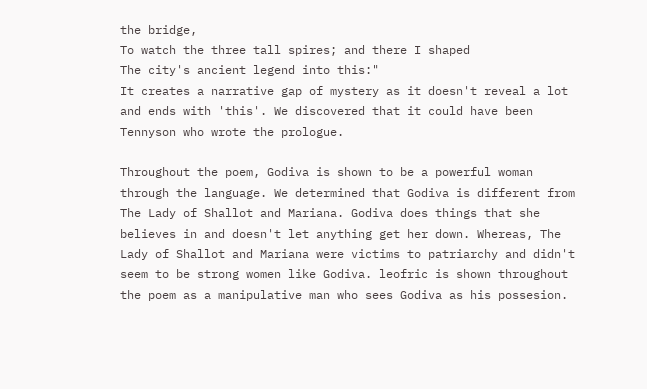the bridge,
To watch the three tall spires; and there I shaped
The city's ancient legend into this:"
It creates a narrative gap of mystery as it doesn't reveal a lot and ends with 'this'. We discovered that it could have been Tennyson who wrote the prologue.

Throughout the poem, Godiva is shown to be a powerful woman through the language. We determined that Godiva is different from The Lady of Shallot and Mariana. Godiva does things that she believes in and doesn't let anything get her down. Whereas, The Lady of Shallot and Mariana were victims to patriarchy and didn't seem to be strong women like Godiva. leofric is shown throughout the poem as a manipulative man who sees Godiva as his possesion.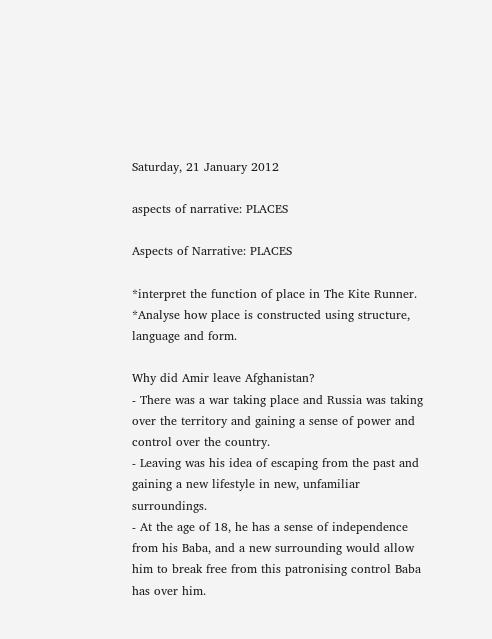Saturday, 21 January 2012

aspects of narrative: PLACES

Aspects of Narrative: PLACES

*interpret the function of place in The Kite Runner.
*Analyse how place is constructed using structure, language and form.

Why did Amir leave Afghanistan?
- There was a war taking place and Russia was taking over the territory and gaining a sense of power and control over the country.
- Leaving was his idea of escaping from the past and gaining a new lifestyle in new, unfamiliar surroundings.
- At the age of 18, he has a sense of independence from his Baba, and a new surrounding would allow him to break free from this patronising control Baba has over him.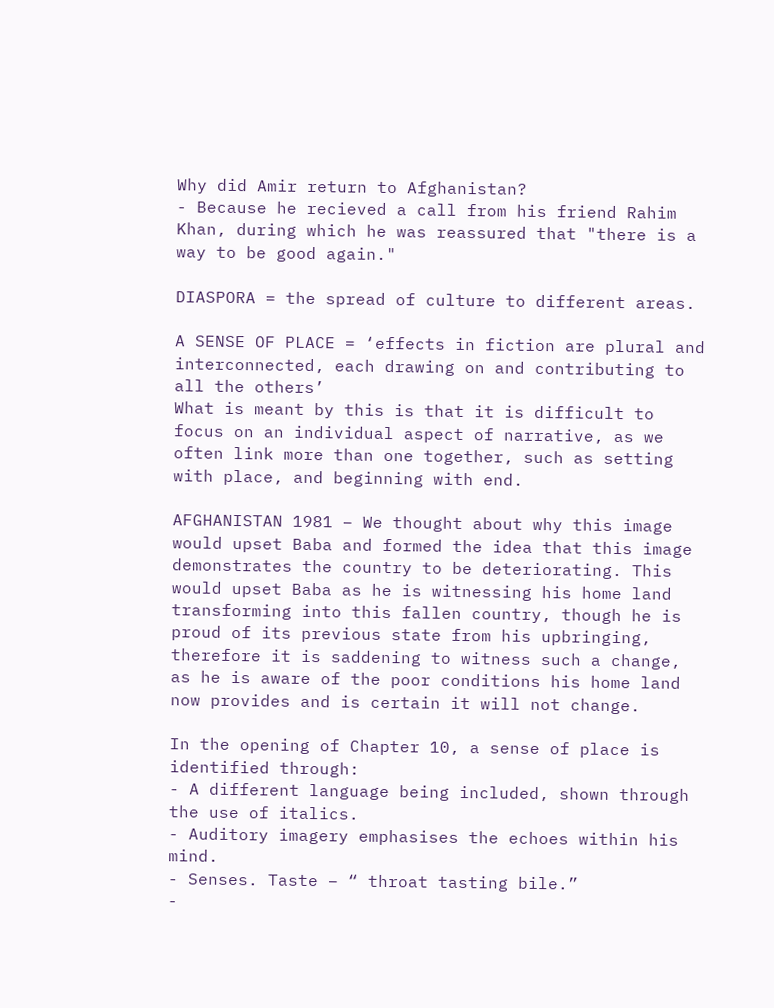Why did Amir return to Afghanistan?
- Because he recieved a call from his friend Rahim Khan, during which he was reassured that "there is a way to be good again."

DIASPORA = the spread of culture to different areas.

A SENSE OF PLACE = ‘effects in fiction are plural and interconnected, each drawing on and contributing to all the others’
What is meant by this is that it is difficult to focus on an individual aspect of narrative, as we often link more than one together, such as setting with place, and beginning with end.

AFGHANISTAN 1981 – We thought about why this image would upset Baba and formed the idea that this image demonstrates the country to be deteriorating. This would upset Baba as he is witnessing his home land transforming into this fallen country, though he is proud of its previous state from his upbringing, therefore it is saddening to witness such a change, as he is aware of the poor conditions his home land now provides and is certain it will not change.

In the opening of Chapter 10, a sense of place is identified through:
- A different language being included, shown through the use of italics.
- Auditory imagery emphasises the echoes within his mind.
- Senses. Taste – “ throat tasting bile.”
-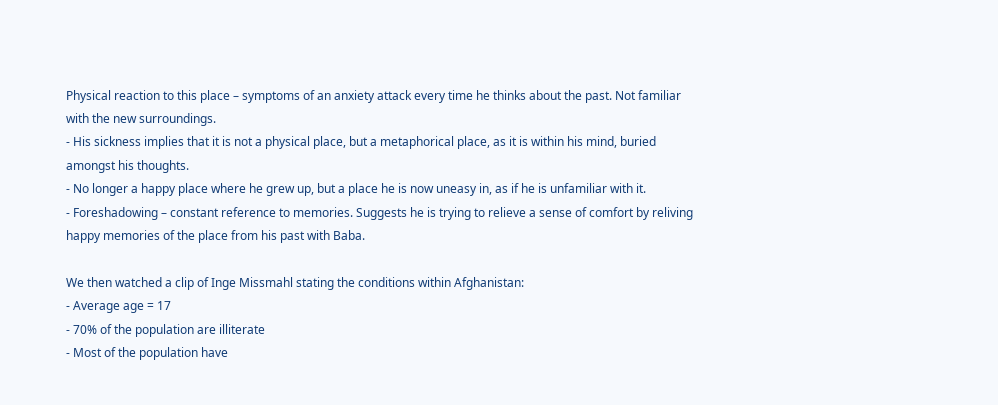Physical reaction to this place – symptoms of an anxiety attack every time he thinks about the past. Not familiar with the new surroundings.
- His sickness implies that it is not a physical place, but a metaphorical place, as it is within his mind, buried amongst his thoughts.
- No longer a happy place where he grew up, but a place he is now uneasy in, as if he is unfamiliar with it.
- Foreshadowing – constant reference to memories. Suggests he is trying to relieve a sense of comfort by reliving happy memories of the place from his past with Baba.

We then watched a clip of Inge Missmahl stating the conditions within Afghanistan:
- Average age = 17
- 70% of the population are illiterate
- Most of the population have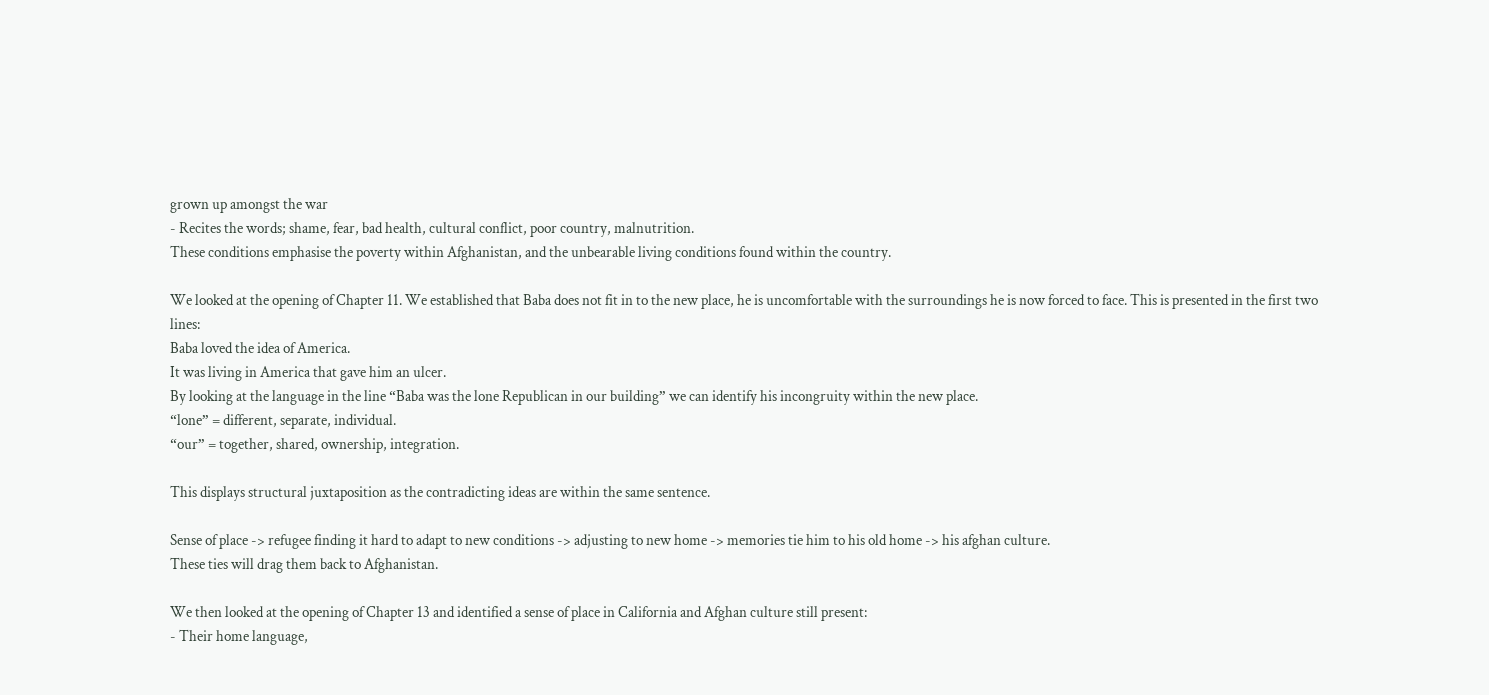grown up amongst the war
- Recites the words; shame, fear, bad health, cultural conflict, poor country, malnutrition.
These conditions emphasise the poverty within Afghanistan, and the unbearable living conditions found within the country.

We looked at the opening of Chapter 11. We established that Baba does not fit in to the new place, he is uncomfortable with the surroundings he is now forced to face. This is presented in the first two lines:
Baba loved the idea of America.
It was living in America that gave him an ulcer.
By looking at the language in the line “Baba was the lone Republican in our building” we can identify his incongruity within the new place.
“lone” = different, separate, individual.
“our” = together, shared, ownership, integration.

This displays structural juxtaposition as the contradicting ideas are within the same sentence.

Sense of place -> refugee finding it hard to adapt to new conditions -> adjusting to new home -> memories tie him to his old home -> his afghan culture.
These ties will drag them back to Afghanistan.

We then looked at the opening of Chapter 13 and identified a sense of place in California and Afghan culture still present:
- Their home language,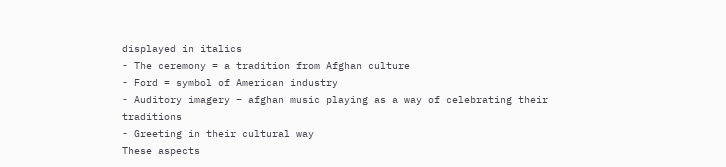displayed in italics
- The ceremony = a tradition from Afghan culture
- Ford = symbol of American industry
- Auditory imagery – afghan music playing as a way of celebrating their traditions
- Greeting in their cultural way
These aspects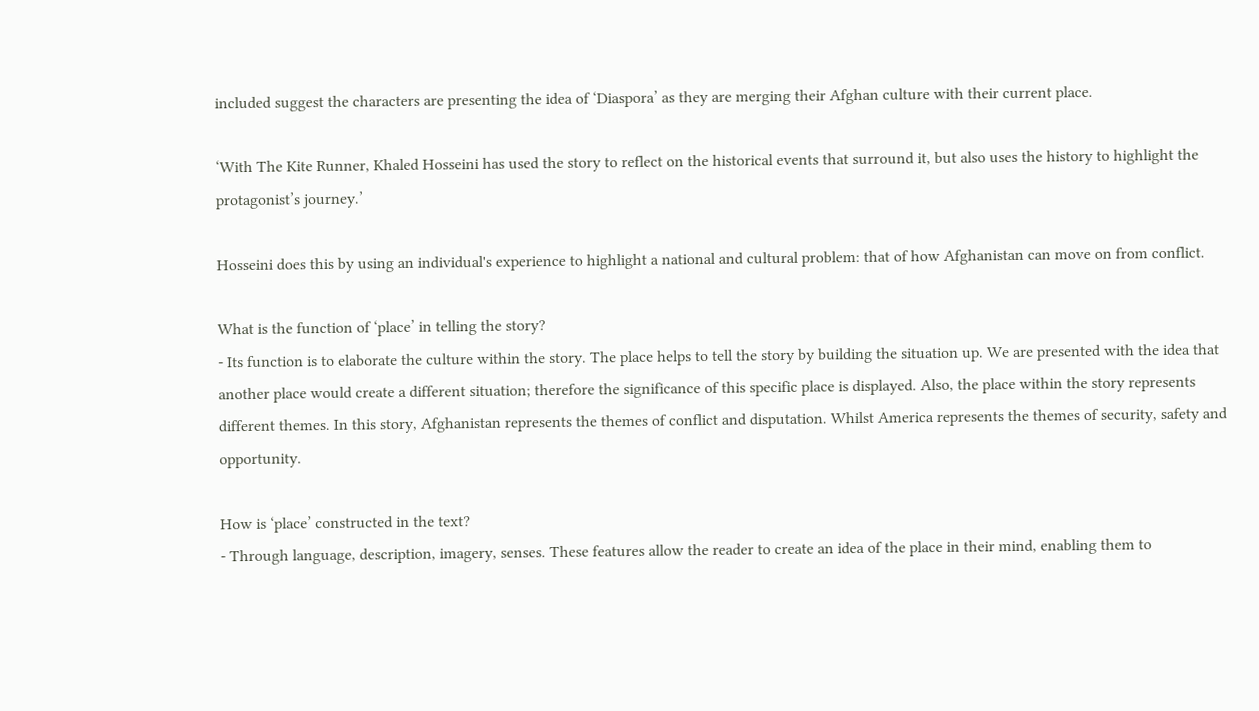included suggest the characters are presenting the idea of ‘Diaspora’ as they are merging their Afghan culture with their current place.

‘With The Kite Runner, Khaled Hosseini has used the story to reflect on the historical events that surround it, but also uses the history to highlight the protagonist’s journey.’

Hosseini does this by using an individual's experience to highlight a national and cultural problem: that of how Afghanistan can move on from conflict.

What is the function of ‘place’ in telling the story?
- Its function is to elaborate the culture within the story. The place helps to tell the story by building the situation up. We are presented with the idea that another place would create a different situation; therefore the significance of this specific place is displayed. Also, the place within the story represents different themes. In this story, Afghanistan represents the themes of conflict and disputation. Whilst America represents the themes of security, safety and opportunity.

How is ‘place’ constructed in the text?
- Through language, description, imagery, senses. These features allow the reader to create an idea of the place in their mind, enabling them to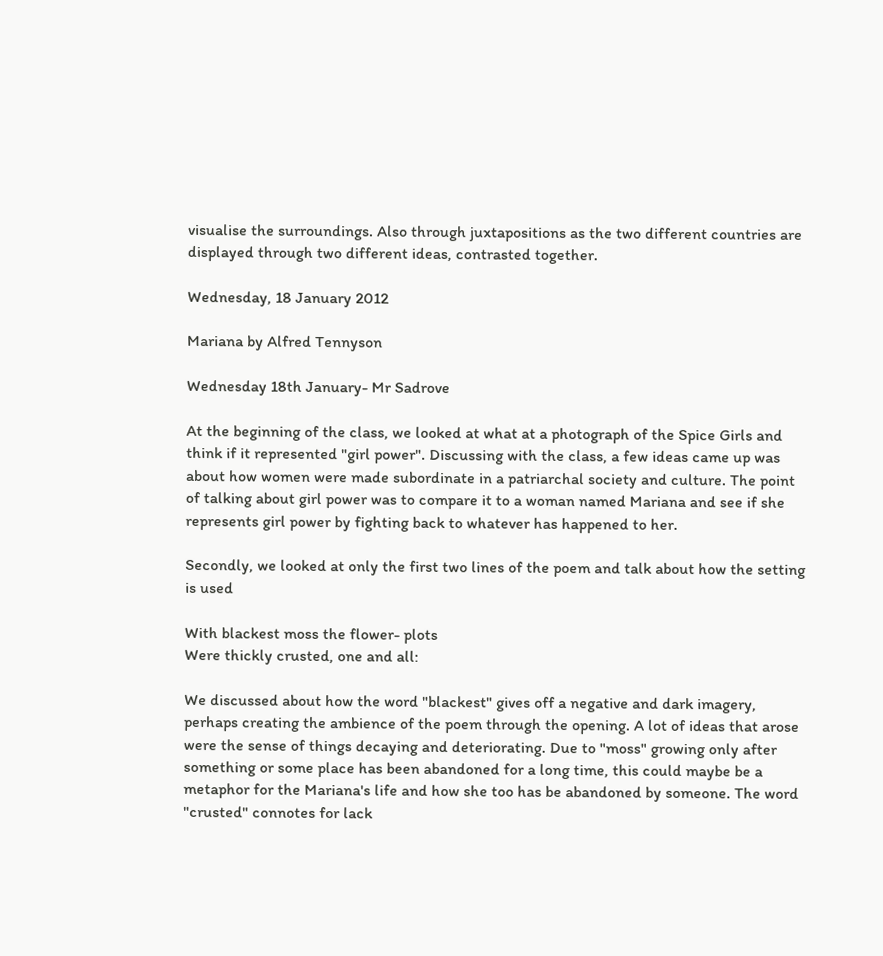visualise the surroundings. Also through juxtapositions as the two different countries are displayed through two different ideas, contrasted together.

Wednesday, 18 January 2012

Mariana by Alfred Tennyson

Wednesday 18th January- Mr Sadrove

At the beginning of the class, we looked at what at a photograph of the Spice Girls and think if it represented "girl power". Discussing with the class, a few ideas came up was about how women were made subordinate in a patriarchal society and culture. The point of talking about girl power was to compare it to a woman named Mariana and see if she represents girl power by fighting back to whatever has happened to her.

Secondly, we looked at only the first two lines of the poem and talk about how the setting is used

With blackest moss the flower- plots
Were thickly crusted, one and all:

We discussed about how the word "blackest" gives off a negative and dark imagery, perhaps creating the ambience of the poem through the opening. A lot of ideas that arose were the sense of things decaying and deteriorating. Due to "moss" growing only after something or some place has been abandoned for a long time, this could maybe be a metaphor for the Mariana's life and how she too has be abandoned by someone. The word "crusted" connotes for lack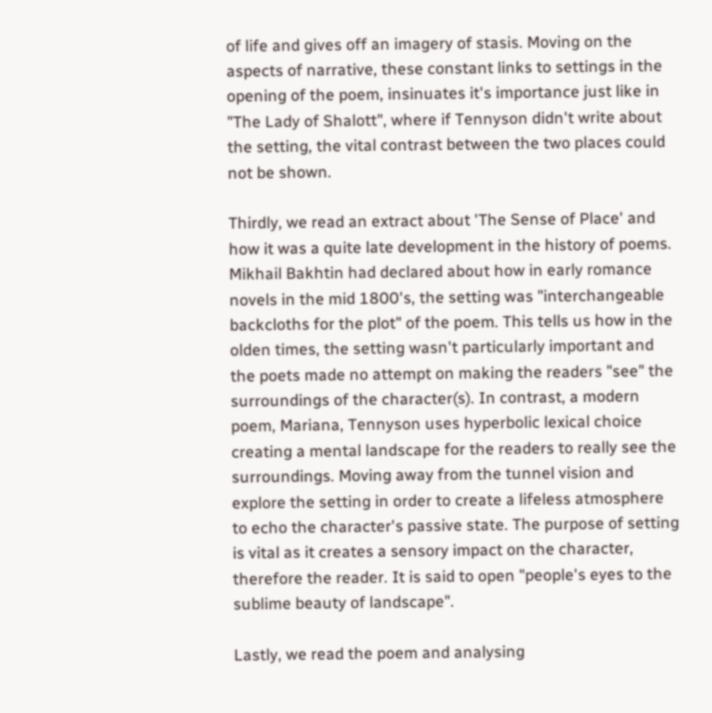of life and gives off an imagery of stasis. Moving on the aspects of narrative, these constant links to settings in the opening of the poem, insinuates it's importance just like in "The Lady of Shalott", where if Tennyson didn't write about the setting, the vital contrast between the two places could not be shown.

Thirdly, we read an extract about 'The Sense of Place' and how it was a quite late development in the history of poems. Mikhail Bakhtin had declared about how in early romance novels in the mid 1800's, the setting was "interchangeable backcloths for the plot" of the poem. This tells us how in the olden times, the setting wasn't particularly important and the poets made no attempt on making the readers "see" the surroundings of the character(s). In contrast, a modern poem, Mariana, Tennyson uses hyperbolic lexical choice creating a mental landscape for the readers to really see the surroundings. Moving away from the tunnel vision and explore the setting in order to create a lifeless atmosphere to echo the character's passive state. The purpose of setting is vital as it creates a sensory impact on the character, therefore the reader. It is said to open "people's eyes to the sublime beauty of landscape".

Lastly, we read the poem and analysing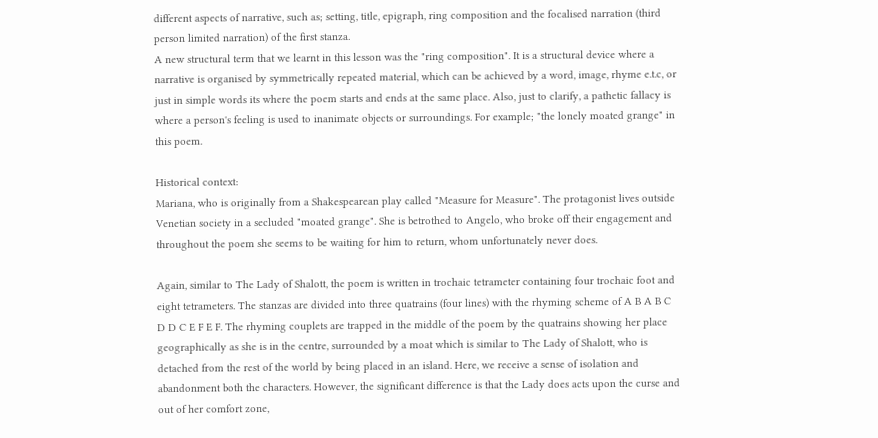different aspects of narrative, such as; setting, title, epigraph, ring composition and the focalised narration (third person limited narration) of the first stanza.
A new structural term that we learnt in this lesson was the "ring composition". It is a structural device where a narrative is organised by symmetrically repeated material, which can be achieved by a word, image, rhyme e.t.c, or just in simple words its where the poem starts and ends at the same place. Also, just to clarify, a pathetic fallacy is where a person's feeling is used to inanimate objects or surroundings. For example; "the lonely moated grange" in this poem.

Historical context:
Mariana, who is originally from a Shakespearean play called "Measure for Measure". The protagonist lives outside Venetian society in a secluded "moated grange". She is betrothed to Angelo, who broke off their engagement and throughout the poem she seems to be waiting for him to return, whom unfortunately never does.

Again, similar to The Lady of Shalott, the poem is written in trochaic tetrameter containing four trochaic foot and eight tetrameters. The stanzas are divided into three quatrains (four lines) with the rhyming scheme of A B A B C D D C E F E F. The rhyming couplets are trapped in the middle of the poem by the quatrains showing her place geographically as she is in the centre, surrounded by a moat which is similar to The Lady of Shalott, who is detached from the rest of the world by being placed in an island. Here, we receive a sense of isolation and abandonment both the characters. However, the significant difference is that the Lady does acts upon the curse and out of her comfort zone,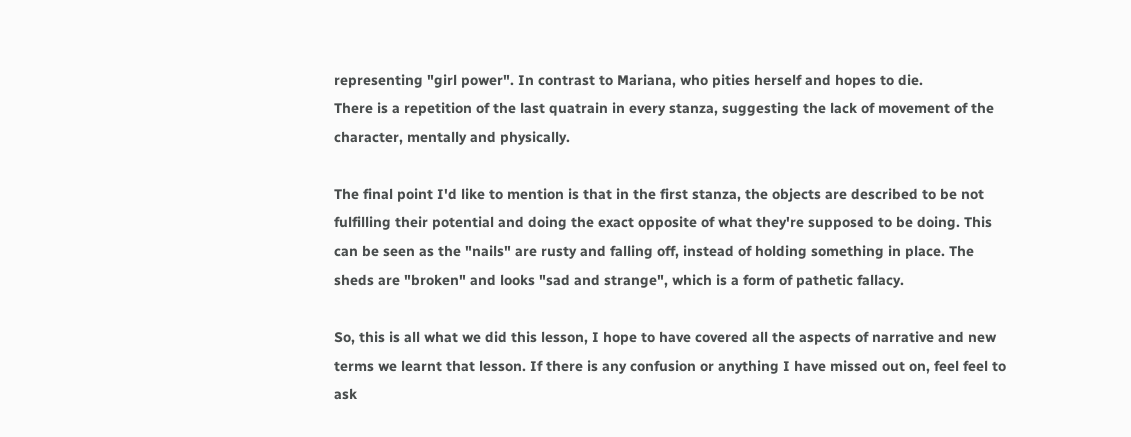representing "girl power". In contrast to Mariana, who pities herself and hopes to die.
There is a repetition of the last quatrain in every stanza, suggesting the lack of movement of the character, mentally and physically.

The final point I'd like to mention is that in the first stanza, the objects are described to be not fulfilling their potential and doing the exact opposite of what they're supposed to be doing. This can be seen as the "nails" are rusty and falling off, instead of holding something in place. The sheds are "broken" and looks "sad and strange", which is a form of pathetic fallacy.

So, this is all what we did this lesson, I hope to have covered all the aspects of narrative and new terms we learnt that lesson. If there is any confusion or anything I have missed out on, feel feel to ask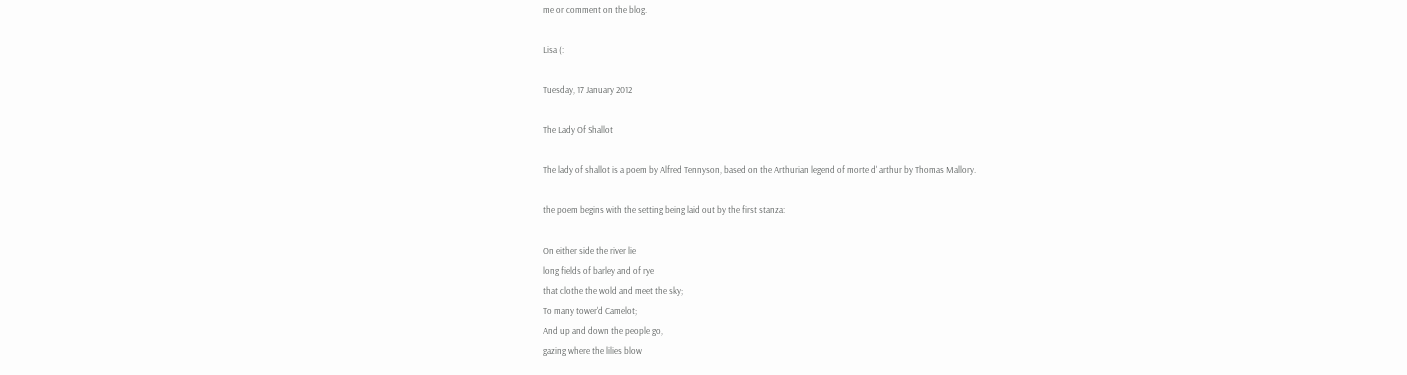me or comment on the blog.

Lisa (:

Tuesday, 17 January 2012

The Lady Of Shallot

The lady of shallot is a poem by Alfred Tennyson, based on the Arthurian legend of morte d' arthur by Thomas Mallory.

the poem begins with the setting being laid out by the first stanza:

On either side the river lie
long fields of barley and of rye
that clothe the wold and meet the sky;
To many tower'd Camelot;
And up and down the people go,
gazing where the lilies blow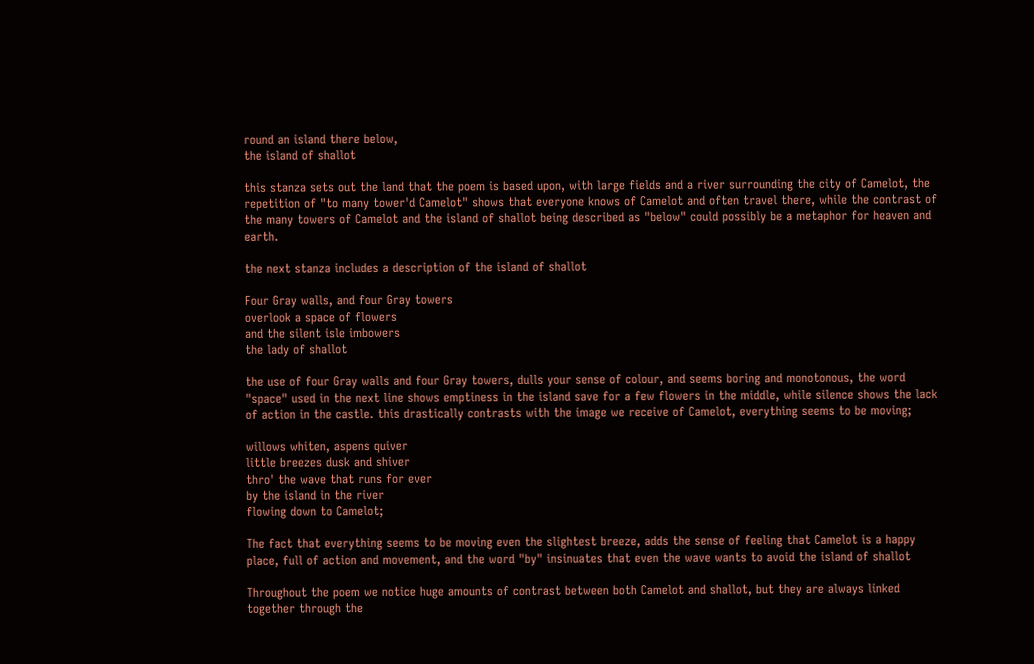round an island there below,
the island of shallot

this stanza sets out the land that the poem is based upon, with large fields and a river surrounding the city of Camelot, the repetition of "to many tower'd Camelot" shows that everyone knows of Camelot and often travel there, while the contrast of the many towers of Camelot and the island of shallot being described as "below" could possibly be a metaphor for heaven and earth.

the next stanza includes a description of the island of shallot

Four Gray walls, and four Gray towers
overlook a space of flowers
and the silent isle imbowers
the lady of shallot

the use of four Gray walls and four Gray towers, dulls your sense of colour, and seems boring and monotonous, the word "space" used in the next line shows emptiness in the island save for a few flowers in the middle, while silence shows the lack of action in the castle. this drastically contrasts with the image we receive of Camelot, everything seems to be moving;

willows whiten, aspens quiver
little breezes dusk and shiver
thro' the wave that runs for ever
by the island in the river
flowing down to Camelot;

The fact that everything seems to be moving even the slightest breeze, adds the sense of feeling that Camelot is a happy place, full of action and movement, and the word "by" insinuates that even the wave wants to avoid the island of shallot

Throughout the poem we notice huge amounts of contrast between both Camelot and shallot, but they are always linked together through the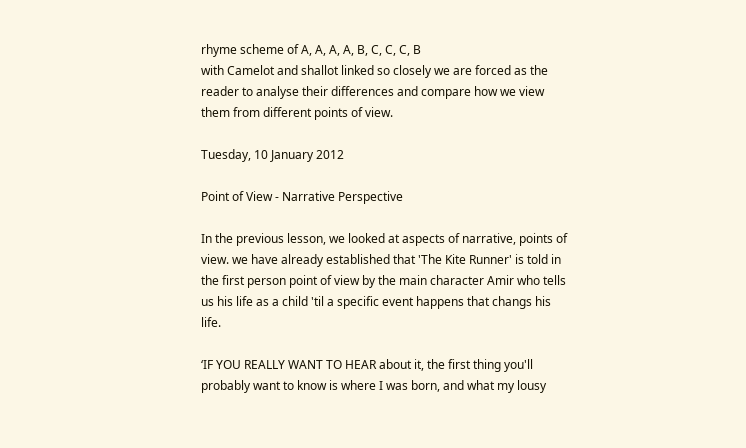rhyme scheme of A, A, A, A, B, C, C, C, B
with Camelot and shallot linked so closely we are forced as the reader to analyse their differences and compare how we view them from different points of view.

Tuesday, 10 January 2012

Point of View - Narrative Perspective

In the previous lesson, we looked at aspects of narrative, points of view. we have already established that 'The Kite Runner' is told in the first person point of view by the main character Amir who tells us his life as a child 'til a specific event happens that changs his life.

‘IF YOU REALLY WANT TO HEAR about it, the first thing you'll probably want to know is where I was born, and what my lousy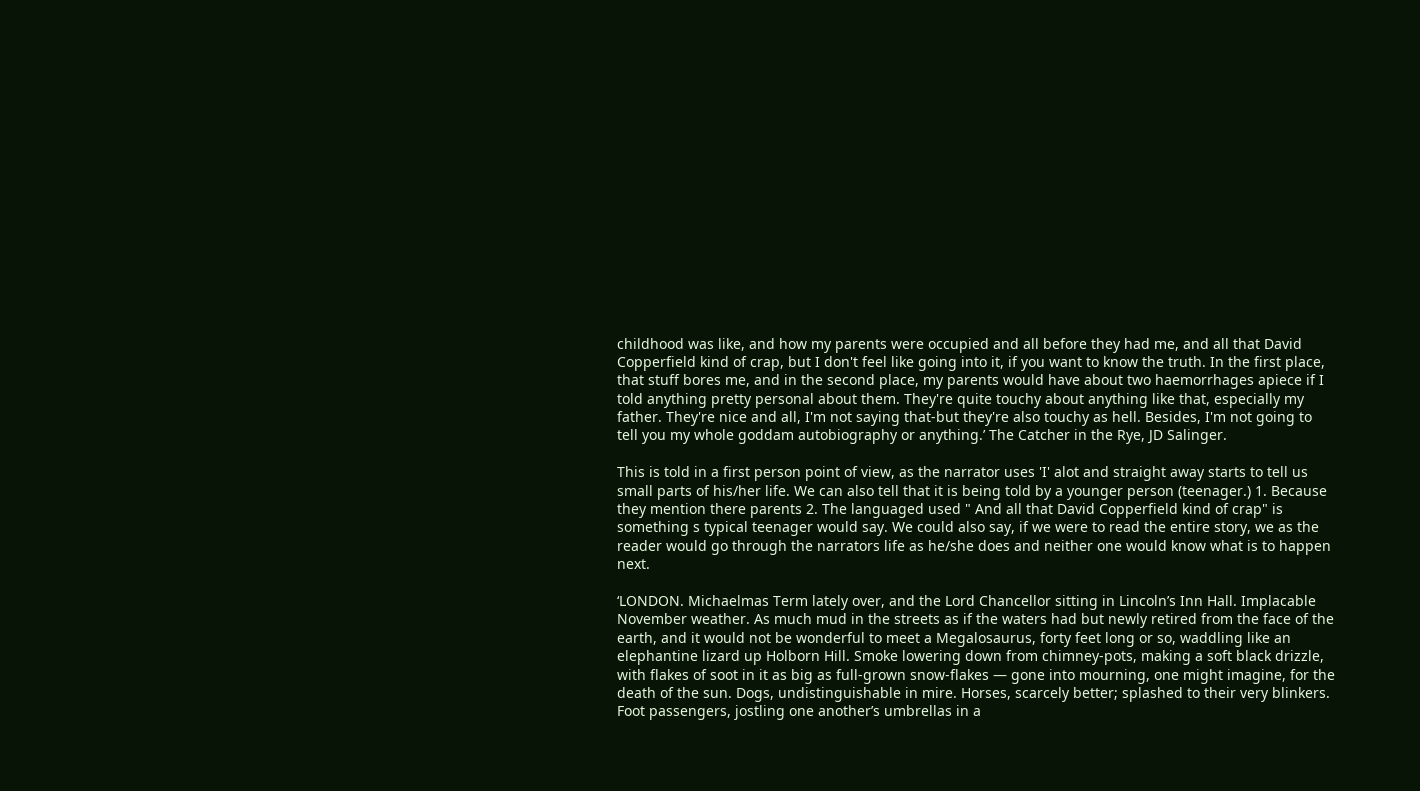childhood was like, and how my parents were occupied and all before they had me, and all that David Copperfield kind of crap, but I don't feel like going into it, if you want to know the truth. In the first place, that stuff bores me, and in the second place, my parents would have about two haemorrhages apiece if I told anything pretty personal about them. They're quite touchy about anything like that, especially my father. They're nice and all, I'm not saying that-but they're also touchy as hell. Besides, I'm not going to tell you my whole goddam autobiography or anything.’ The Catcher in the Rye, JD Salinger.

This is told in a first person point of view, as the narrator uses 'I' alot and straight away starts to tell us small parts of his/her life. We can also tell that it is being told by a younger person (teenager.) 1. Because they mention there parents 2. The languaged used " And all that David Copperfield kind of crap" is something s typical teenager would say. We could also say, if we were to read the entire story, we as the reader would go through the narrators life as he/she does and neither one would know what is to happen next.

‘LONDON. Michaelmas Term lately over, and the Lord Chancellor sitting in Lincoln’s Inn Hall. Implacable November weather. As much mud in the streets as if the waters had but newly retired from the face of the earth, and it would not be wonderful to meet a Megalosaurus, forty feet long or so, waddling like an elephantine lizard up Holborn Hill. Smoke lowering down from chimney-pots, making a soft black drizzle, with flakes of soot in it as big as full-grown snow-flakes — gone into mourning, one might imagine, for the death of the sun. Dogs, undistinguishable in mire. Horses, scarcely better; splashed to their very blinkers. Foot passengers, jostling one another’s umbrellas in a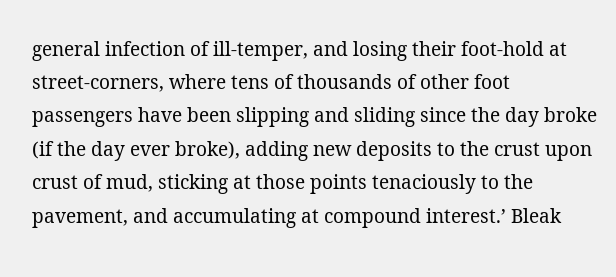general infection of ill-temper, and losing their foot-hold at street-corners, where tens of thousands of other foot passengers have been slipping and sliding since the day broke (if the day ever broke), adding new deposits to the crust upon crust of mud, sticking at those points tenaciously to the pavement, and accumulating at compound interest.’ Bleak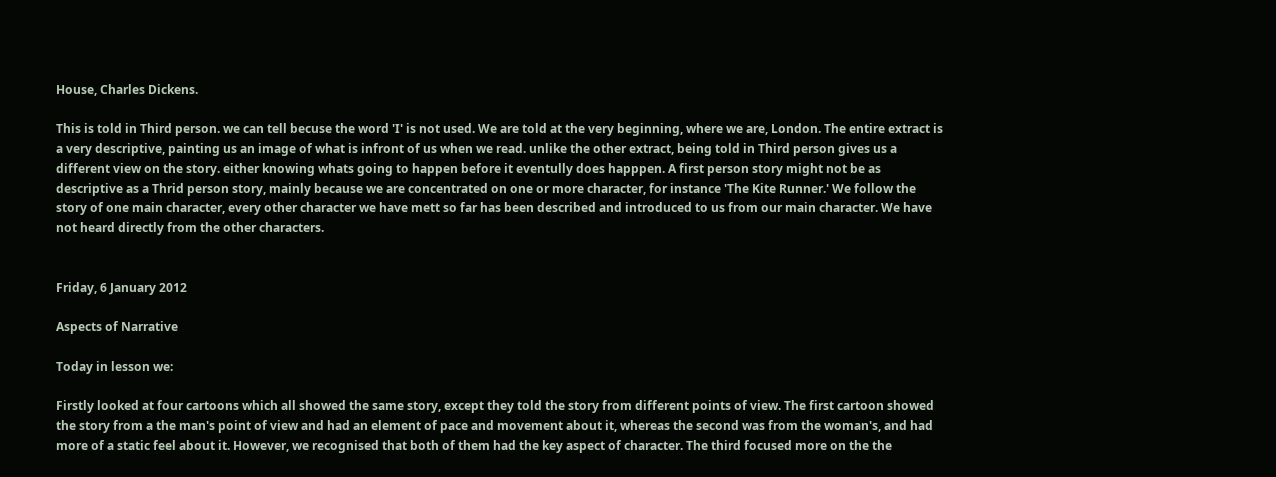House, Charles Dickens.

This is told in Third person. we can tell becuse the word 'I' is not used. We are told at the very beginning, where we are, London. The entire extract is a very descriptive, painting us an image of what is infront of us when we read. unlike the other extract, being told in Third person gives us a different view on the story. either knowing whats going to happen before it eventully does happpen. A first person story might not be as descriptive as a Thrid person story, mainly because we are concentrated on one or more character, for instance 'The Kite Runner.' We follow the story of one main character, every other character we have mett so far has been described and introduced to us from our main character. We have not heard directly from the other characters.


Friday, 6 January 2012

Aspects of Narrative

Today in lesson we:

Firstly looked at four cartoons which all showed the same story, except they told the story from different points of view. The first cartoon showed the story from a the man's point of view and had an element of pace and movement about it, whereas the second was from the woman's, and had more of a static feel about it. However, we recognised that both of them had the key aspect of character. The third focused more on the the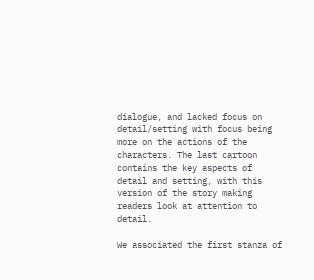dialogue, and lacked focus on detail/setting with focus being more on the actions of the characters. The last cartoon contains the key aspects of detail and setting, with this version of the story making readers look at attention to detail.

We associated the first stanza of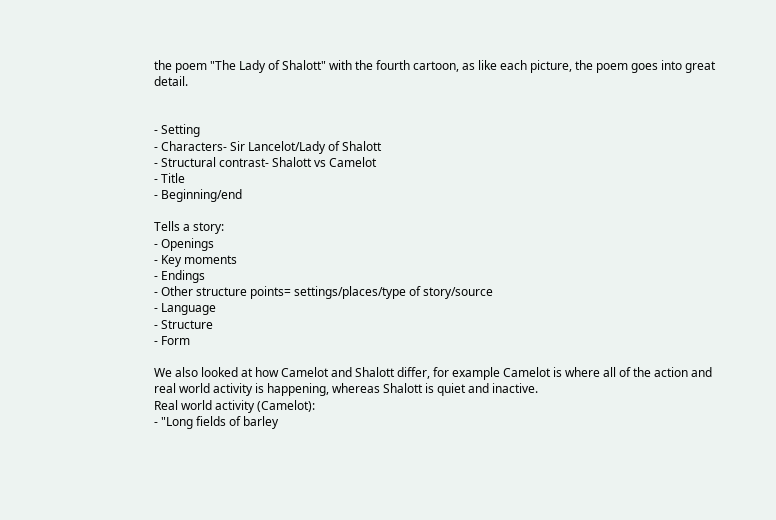the poem "The Lady of Shalott" with the fourth cartoon, as like each picture, the poem goes into great detail.


- Setting
- Characters- Sir Lancelot/Lady of Shalott
- Structural contrast- Shalott vs Camelot
- Title
- Beginning/end

Tells a story:
- Openings
- Key moments
- Endings
- Other structure points= settings/places/type of story/source
- Language
- Structure
- Form

We also looked at how Camelot and Shalott differ, for example Camelot is where all of the action and real world activity is happening, whereas Shalott is quiet and inactive.
Real world activity (Camelot):
- "Long fields of barley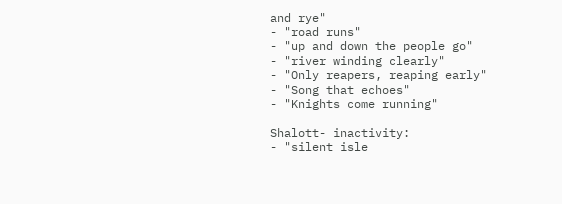and rye"
- "road runs"
- "up and down the people go"
- "river winding clearly"
- "Only reapers, reaping early"
- "Song that echoes"
- "Knights come running"

Shalott- inactivity:
- "silent isle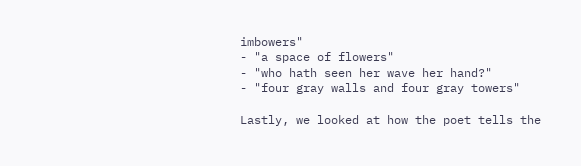imbowers"
- "a space of flowers"
- "who hath seen her wave her hand?"
- "four gray walls and four gray towers"

Lastly, we looked at how the poet tells the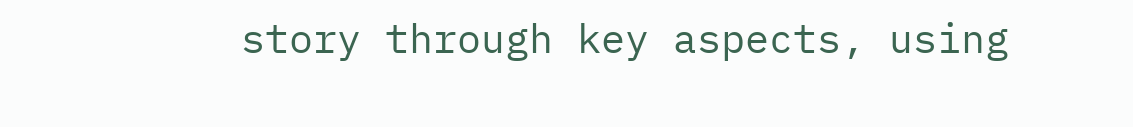story through key aspects, using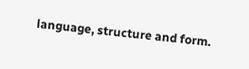language, structure and form.